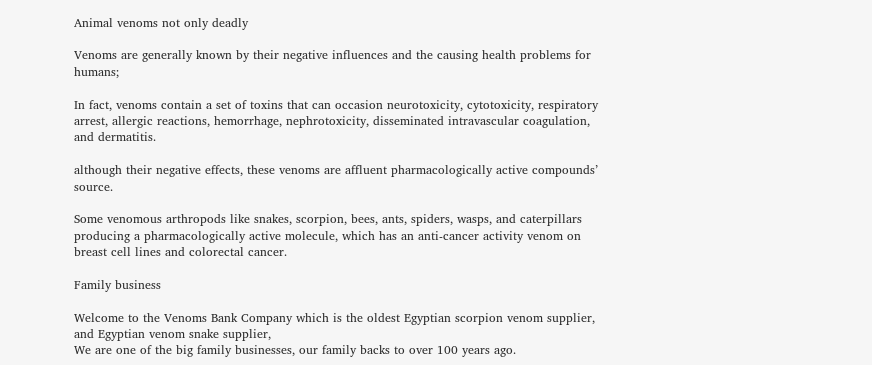Animal venoms not only deadly

Venoms are generally known by their negative influences and the causing health problems for humans;

In fact, venoms contain a set of toxins that can occasion neurotoxicity, cytotoxicity, respiratory arrest, allergic reactions, hemorrhage, nephrotoxicity, disseminated intravascular coagulation, and dermatitis.

although their negative effects, these venoms are affluent pharmacologically active compounds’ source.

Some venomous arthropods like snakes, scorpion, bees, ants, spiders, wasps, and caterpillars producing a pharmacologically active molecule, which has an anti-cancer activity venom on breast cell lines and colorectal cancer.

Family business

Welcome to the Venoms Bank Company which is the oldest Egyptian scorpion venom supplier, and Egyptian venom snake supplier,
We are one of the big family businesses, our family backs to over 100 years ago.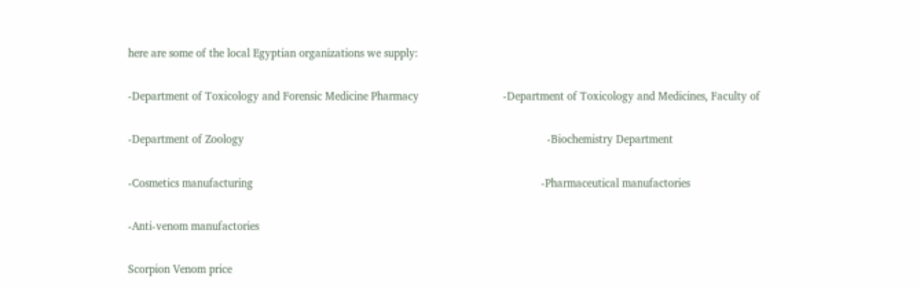here are some of the local Egyptian organizations we supply:

-Department of Toxicology and Forensic Medicine Pharmacy                            -Department of Toxicology and Medicines, Faculty of

-Department of Zoology                                                                                                     -Biochemistry Department

-Cosmetics manufacturing                                                                                                -Pharmaceutical manufactories

-Anti-venom manufactories

Scorpion Venom price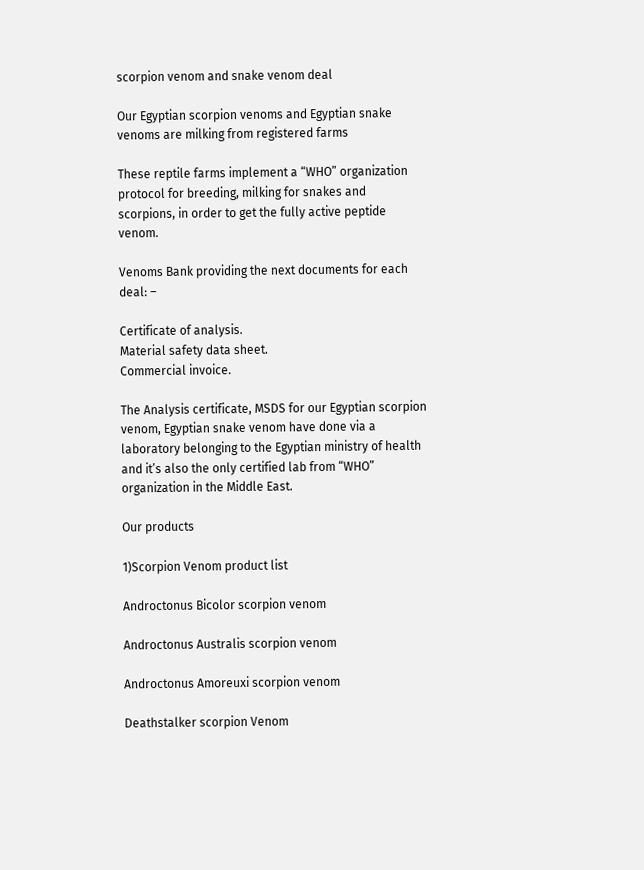scorpion venom and snake venom deal

Our Egyptian scorpion venoms and Egyptian snake venoms are milking from registered farms

These reptile farms implement a “WHO” organization protocol for breeding, milking for snakes and scorpions, in order to get the fully active peptide venom.

Venoms Bank providing the next documents for each deal: –

Certificate of analysis.
Material safety data sheet.
Commercial invoice.

The Analysis certificate, MSDS for our Egyptian scorpion venom, Egyptian snake venom have done via a laboratory belonging to the Egyptian ministry of health and it’s also the only certified lab from “WHO” organization in the Middle East.

Our products

1)Scorpion Venom product list

Androctonus Bicolor scorpion venom

Androctonus Australis scorpion venom

Androctonus Amoreuxi scorpion venom

Deathstalker scorpion Venom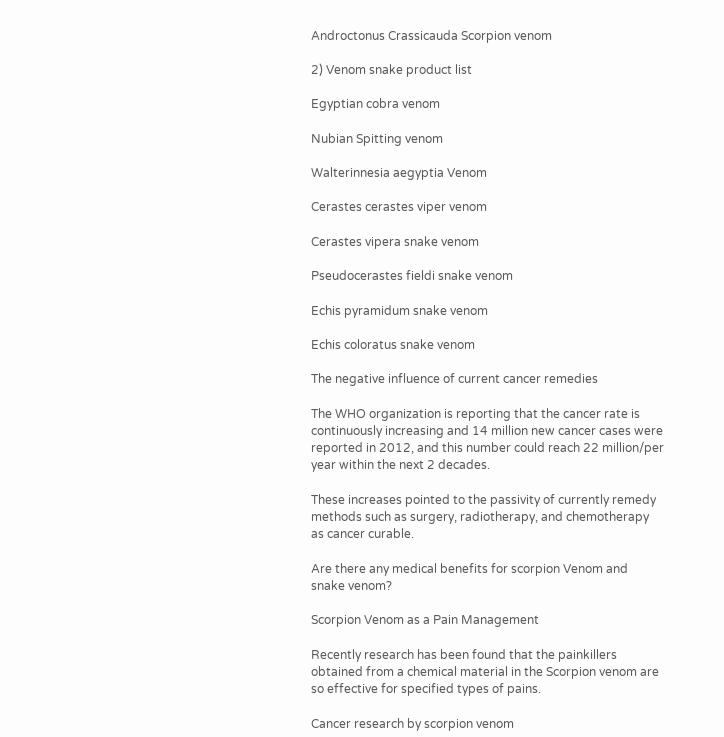Androctonus Crassicauda Scorpion venom

2) Venom snake product list

Egyptian cobra venom

Nubian Spitting venom

Walterinnesia aegyptia Venom

Cerastes cerastes viper venom

Cerastes vipera snake venom

Pseudocerastes fieldi snake venom

Echis pyramidum snake venom

Echis coloratus snake venom

The negative influence of current cancer remedies

The WHO organization is reporting that the cancer rate is continuously increasing and 14 million new cancer cases were reported in 2012, and this number could reach 22 million/per year within the next 2 decades.

These increases pointed to the passivity of currently remedy methods such as surgery, radiotherapy, and chemotherapy as cancer curable.

Are there any medical benefits for scorpion Venom and snake venom?

Scorpion Venom as a Pain Management

Recently research has been found that the painkillers obtained from a chemical material in the Scorpion venom are so effective for specified types of pains.

Cancer research by scorpion venom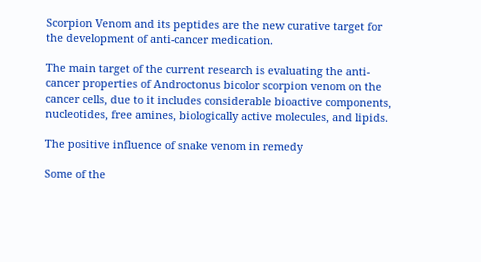Scorpion Venom and its peptides are the new curative target for the development of anti-cancer medication.

The main target of the current research is evaluating the anti-cancer properties of Androctonus bicolor scorpion venom on the cancer cells, due to it includes considerable bioactive components, nucleotides, free amines, biologically active molecules, and lipids.

The positive influence of snake venom in remedy

Some of the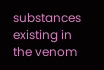substances existing in the venom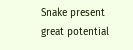Snake present great potential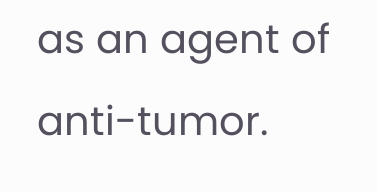as an agent of anti-tumor.